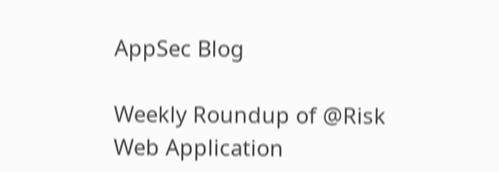AppSec Blog

Weekly Roundup of @Risk Web Application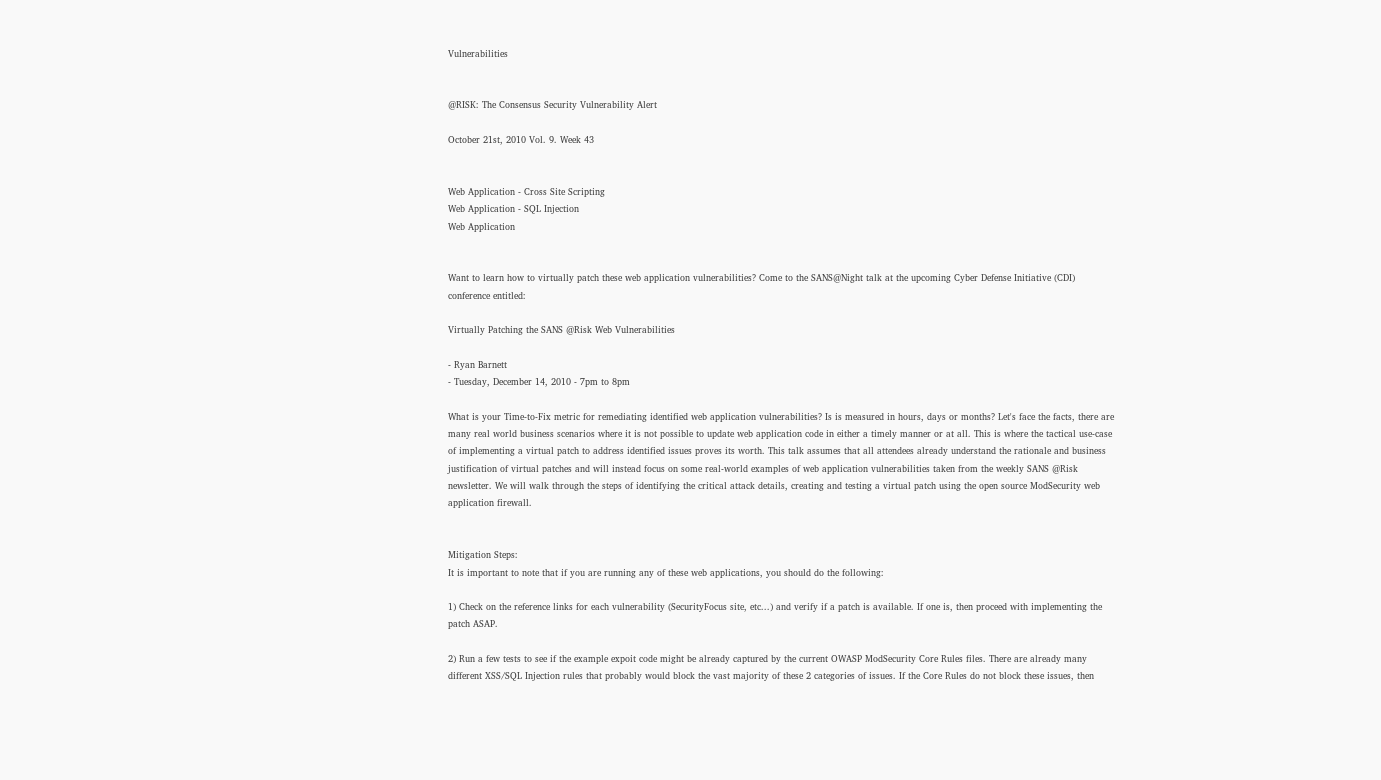Vulnerabilities


@RISK: The Consensus Security Vulnerability Alert

October 21st, 2010 Vol. 9. Week 43


Web Application - Cross Site Scripting
Web Application - SQL Injection
Web Application


Want to learn how to virtually patch these web application vulnerabilities? Come to the SANS@Night talk at the upcoming Cyber Defense Initiative (CDI) conference entitled:

Virtually Patching the SANS @Risk Web Vulnerabilities

- Ryan Barnett
- Tuesday, December 14, 2010 - 7pm to 8pm

What is your Time-to-Fix metric for remediating identified web application vulnerabilities? Is is measured in hours, days or months? Let's face the facts, there are many real world business scenarios where it is not possible to update web application code in either a timely manner or at all. This is where the tactical use-case of implementing a virtual patch to address identified issues proves its worth. This talk assumes that all attendees already understand the rationale and business justification of virtual patches and will instead focus on some real-world examples of web application vulnerabilities taken from the weekly SANS @Risk newsletter. We will walk through the steps of identifying the critical attack details, creating and testing a virtual patch using the open source ModSecurity web application firewall.


Mitigation Steps:
It is important to note that if you are running any of these web applications, you should do the following:

1) Check on the reference links for each vulnerability (SecurityFocus site, etc...) and verify if a patch is available. If one is, then proceed with implementing the patch ASAP.

2) Run a few tests to see if the example expoit code might be already captured by the current OWASP ModSecurity Core Rules files. There are already many different XSS/SQL Injection rules that probably would block the vast majority of these 2 categories of issues. If the Core Rules do not block these issues, then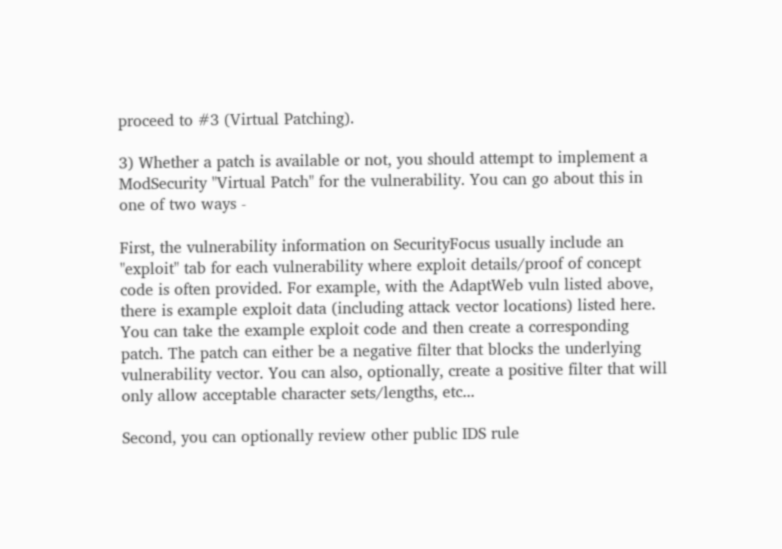proceed to #3 (Virtual Patching).

3) Whether a patch is available or not, you should attempt to implement a ModSecurity "Virtual Patch" for the vulnerability. You can go about this in one of two ways -

First, the vulnerability information on SecurityFocus usually include an "exploit" tab for each vulnerability where exploit details/proof of concept code is often provided. For example, with the AdaptWeb vuln listed above, there is example exploit data (including attack vector locations) listed here. You can take the example exploit code and then create a corresponding patch. The patch can either be a negative filter that blocks the underlying vulnerability vector. You can also, optionally, create a positive filter that will only allow acceptable character sets/lengths, etc...

Second, you can optionally review other public IDS rule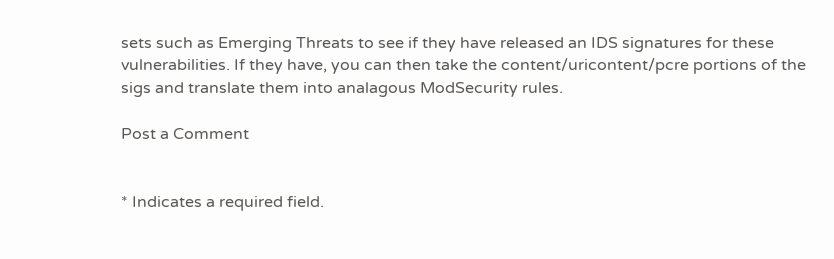sets such as Emerging Threats to see if they have released an IDS signatures for these vulnerabilities. If they have, you can then take the content/uricontent/pcre portions of the sigs and translate them into analagous ModSecurity rules.

Post a Comment


* Indicates a required field.